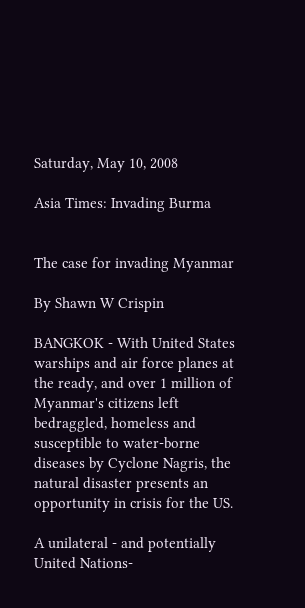Saturday, May 10, 2008

Asia Times: Invading Burma


The case for invading Myanmar

By Shawn W Crispin

BANGKOK - With United States warships and air force planes at the ready, and over 1 million of Myanmar's citizens left bedraggled, homeless and susceptible to water-borne diseases by Cyclone Nagris, the natural disaster presents an opportunity in crisis for the US.

A unilateral - and potentially United Nations-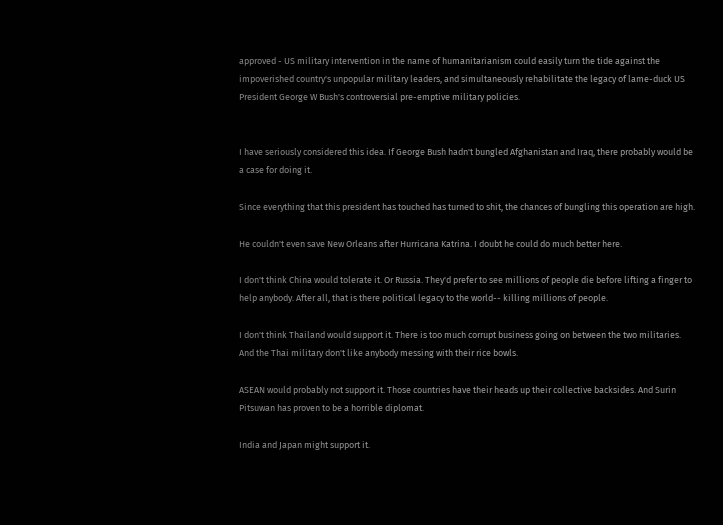approved - US military intervention in the name of humanitarianism could easily turn the tide against the impoverished country's unpopular military leaders, and simultaneously rehabilitate the legacy of lame-duck US
President George W Bush's controversial pre-emptive military policies.


I have seriously considered this idea. If George Bush hadn't bungled Afghanistan and Iraq, there probably would be a case for doing it.

Since everything that this president has touched has turned to shit, the chances of bungling this operation are high.

He couldn't even save New Orleans after Hurricana Katrina. I doubt he could do much better here.

I don't think China would tolerate it. Or Russia. They'd prefer to see millions of people die before lifting a finger to help anybody. After all, that is there political legacy to the world-- killing millions of people.

I don't think Thailand would support it. There is too much corrupt business going on between the two militaries. And the Thai military don't like anybody messing with their rice bowls.

ASEAN would probably not support it. Those countries have their heads up their collective backsides. And Surin Pitsuwan has proven to be a horrible diplomat.

India and Japan might support it.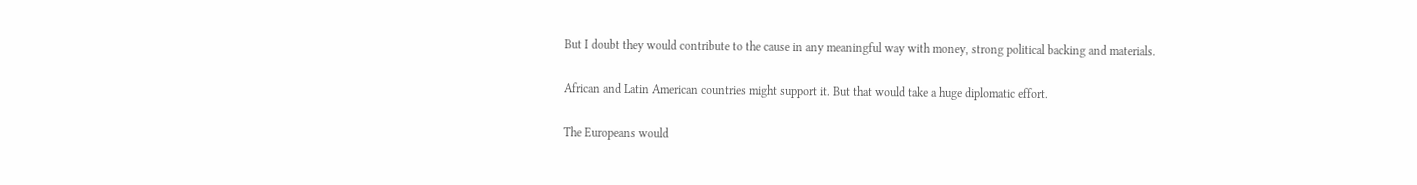But I doubt they would contribute to the cause in any meaningful way with money, strong political backing and materials.

African and Latin American countries might support it. But that would take a huge diplomatic effort.

The Europeans would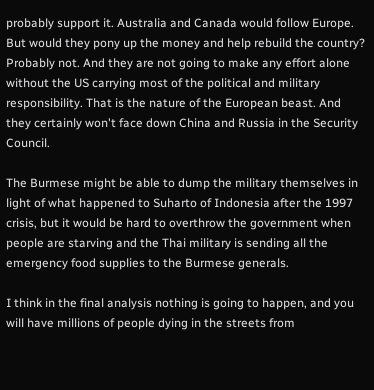probably support it. Australia and Canada would follow Europe. But would they pony up the money and help rebuild the country? Probably not. And they are not going to make any effort alone without the US carrying most of the political and military responsibility. That is the nature of the European beast. And they certainly won't face down China and Russia in the Security Council.

The Burmese might be able to dump the military themselves in light of what happened to Suharto of Indonesia after the 1997 crisis, but it would be hard to overthrow the government when people are starving and the Thai military is sending all the emergency food supplies to the Burmese generals.

I think in the final analysis nothing is going to happen, and you will have millions of people dying in the streets from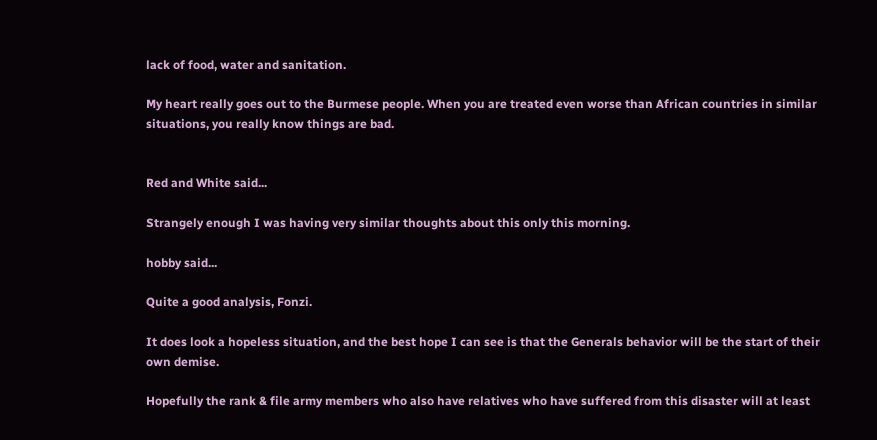lack of food, water and sanitation.

My heart really goes out to the Burmese people. When you are treated even worse than African countries in similar situations, you really know things are bad.


Red and White said...

Strangely enough I was having very similar thoughts about this only this morning.

hobby said...

Quite a good analysis, Fonzi.

It does look a hopeless situation, and the best hope I can see is that the Generals behavior will be the start of their own demise.

Hopefully the rank & file army members who also have relatives who have suffered from this disaster will at least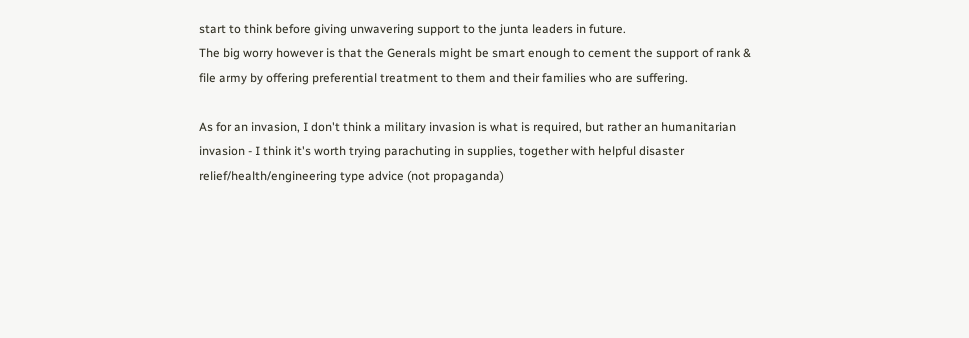start to think before giving unwavering support to the junta leaders in future.
The big worry however is that the Generals might be smart enough to cement the support of rank & file army by offering preferential treatment to them and their families who are suffering.

As for an invasion, I don't think a military invasion is what is required, but rather an humanitarian invasion - I think it's worth trying parachuting in supplies, together with helpful disaster relief/health/engineering type advice (not propaganda)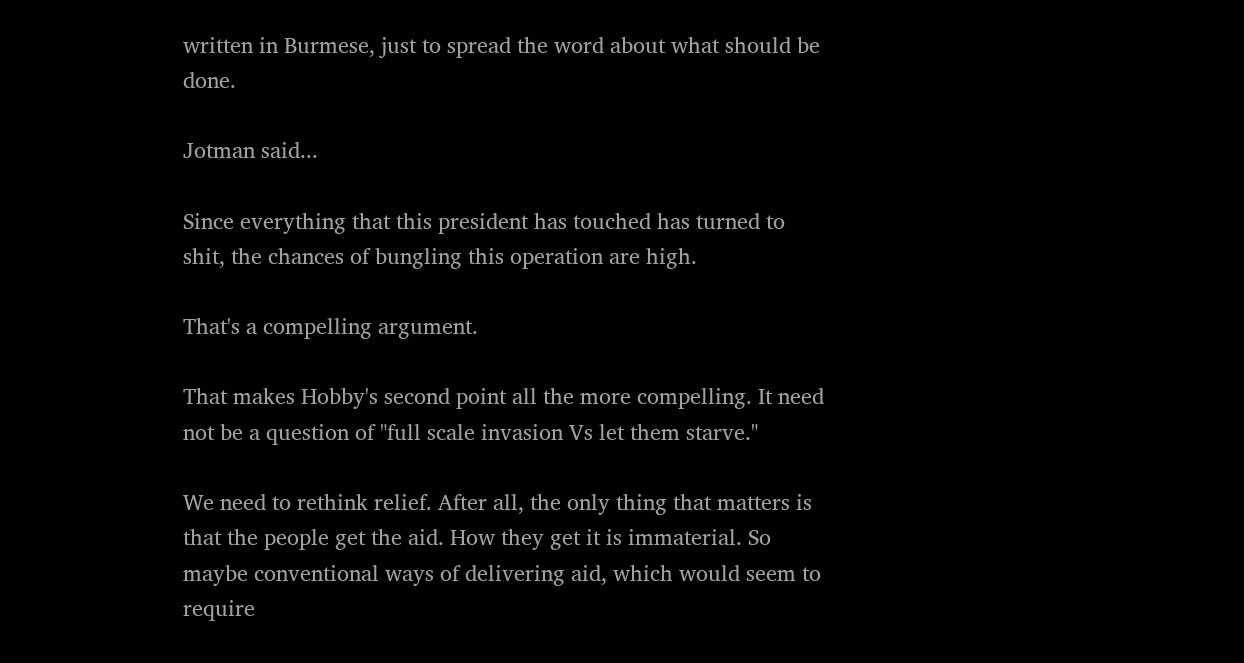written in Burmese, just to spread the word about what should be done.

Jotman said...

Since everything that this president has touched has turned to shit, the chances of bungling this operation are high.

That's a compelling argument.

That makes Hobby's second point all the more compelling. It need not be a question of "full scale invasion Vs let them starve."

We need to rethink relief. After all, the only thing that matters is that the people get the aid. How they get it is immaterial. So maybe conventional ways of delivering aid, which would seem to require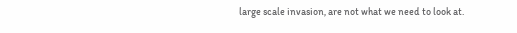large scale invasion, are not what we need to look at.